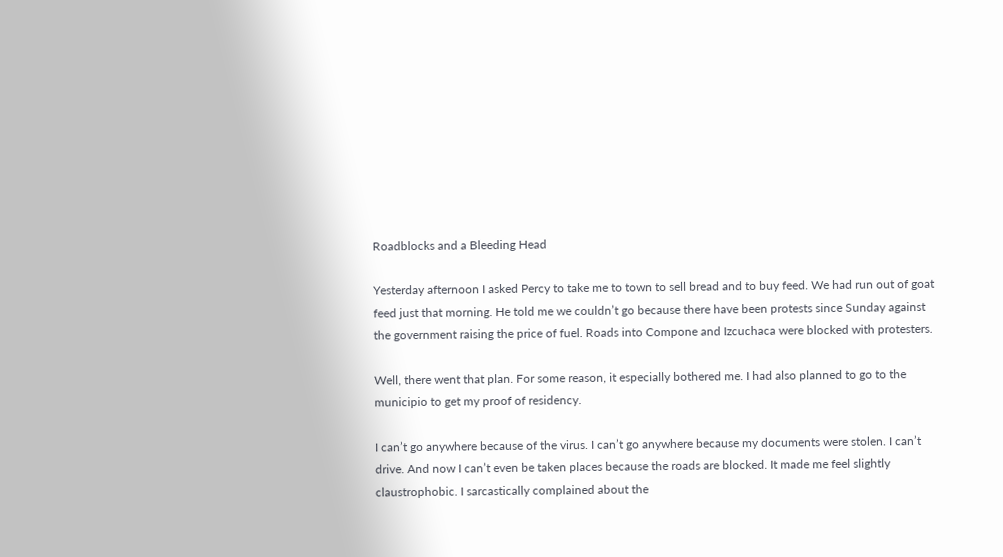Roadblocks and a Bleeding Head

Yesterday afternoon I asked Percy to take me to town to sell bread and to buy feed. We had run out of goat feed just that morning. He told me we couldn’t go because there have been protests since Sunday against the government raising the price of fuel. Roads into Compone and Izcuchaca were blocked with protesters.

Well, there went that plan. For some reason, it especially bothered me. I had also planned to go to the municipio to get my proof of residency.

I can’t go anywhere because of the virus. I can’t go anywhere because my documents were stolen. I can’t drive. And now I can’t even be taken places because the roads are blocked. It made me feel slightly claustrophobic. I sarcastically complained about the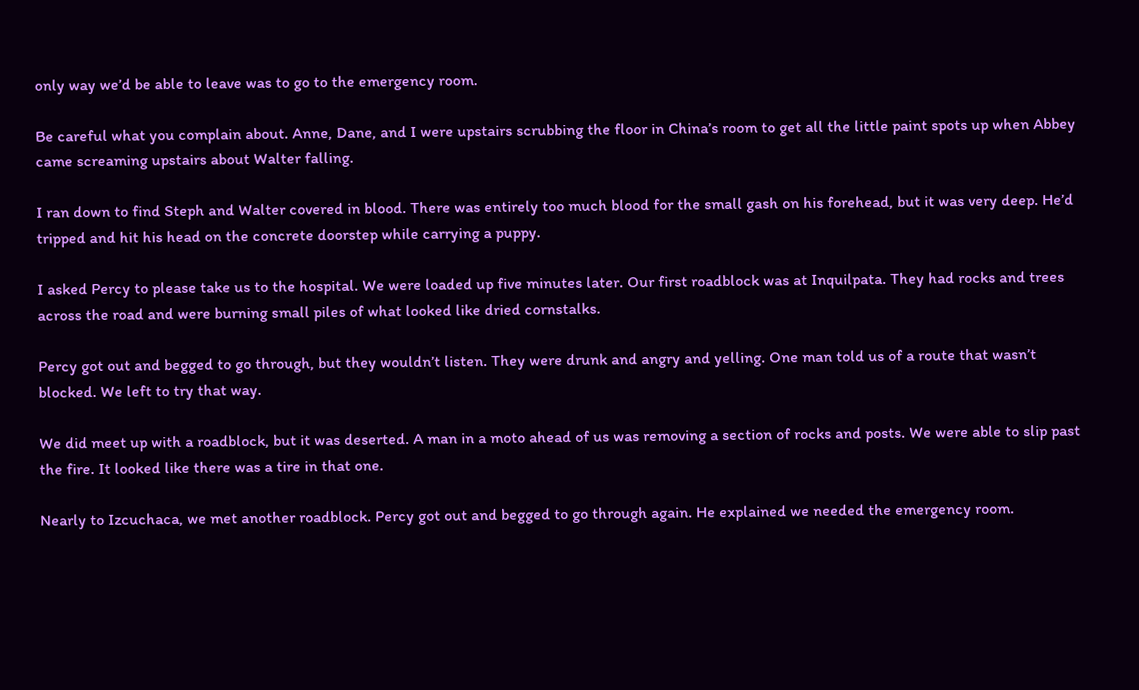only way we’d be able to leave was to go to the emergency room.

Be careful what you complain about. Anne, Dane, and I were upstairs scrubbing the floor in China’s room to get all the little paint spots up when Abbey came screaming upstairs about Walter falling.

I ran down to find Steph and Walter covered in blood. There was entirely too much blood for the small gash on his forehead, but it was very deep. He’d tripped and hit his head on the concrete doorstep while carrying a puppy.

I asked Percy to please take us to the hospital. We were loaded up five minutes later. Our first roadblock was at Inquilpata. They had rocks and trees across the road and were burning small piles of what looked like dried cornstalks.

Percy got out and begged to go through, but they wouldn’t listen. They were drunk and angry and yelling. One man told us of a route that wasn’t blocked. We left to try that way.

We did meet up with a roadblock, but it was deserted. A man in a moto ahead of us was removing a section of rocks and posts. We were able to slip past the fire. It looked like there was a tire in that one.

Nearly to Izcuchaca, we met another roadblock. Percy got out and begged to go through again. He explained we needed the emergency room.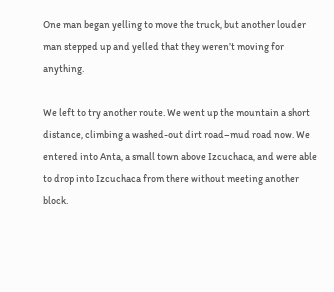One man began yelling to move the truck, but another louder man stepped up and yelled that they weren’t moving for anything.

We left to try another route. We went up the mountain a short distance, climbing a washed-out dirt road–mud road now. We entered into Anta, a small town above Izcuchaca, and were able to drop into Izcuchaca from there without meeting another block.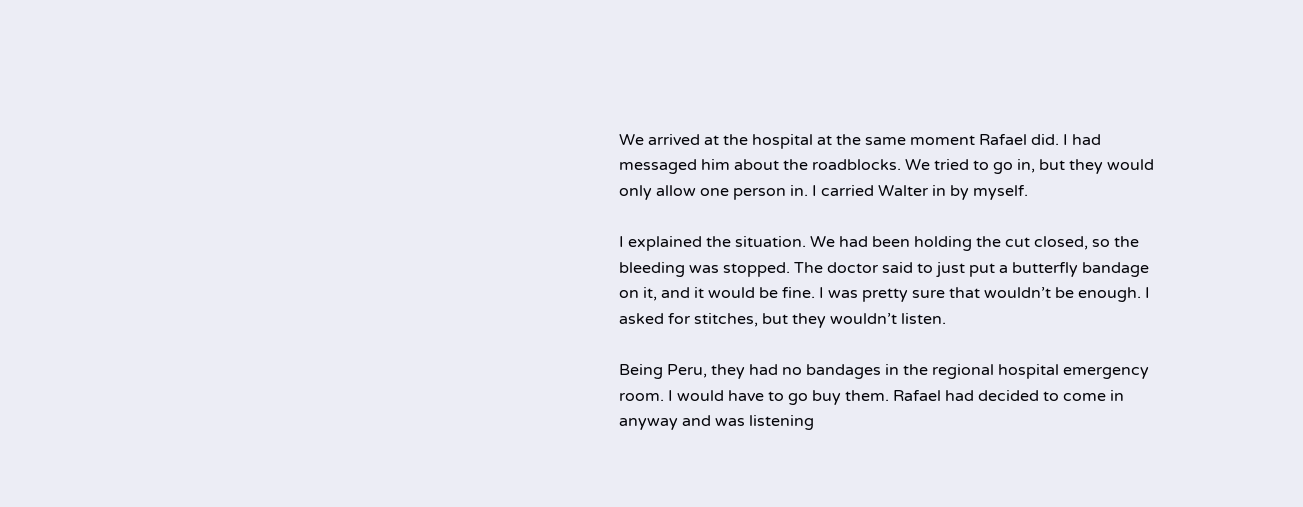We arrived at the hospital at the same moment Rafael did. I had messaged him about the roadblocks. We tried to go in, but they would only allow one person in. I carried Walter in by myself.

I explained the situation. We had been holding the cut closed, so the bleeding was stopped. The doctor said to just put a butterfly bandage on it, and it would be fine. I was pretty sure that wouldn’t be enough. I asked for stitches, but they wouldn’t listen.

Being Peru, they had no bandages in the regional hospital emergency room. I would have to go buy them. Rafael had decided to come in anyway and was listening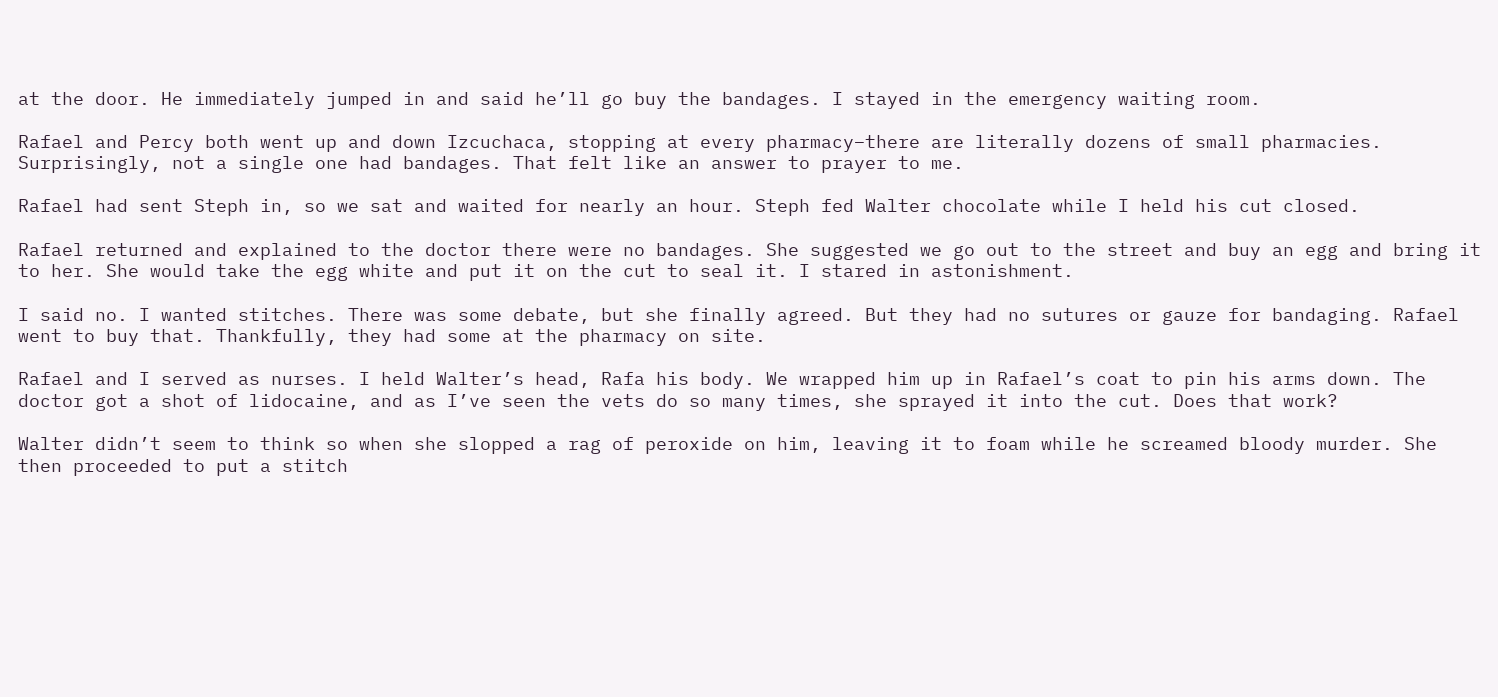at the door. He immediately jumped in and said he’ll go buy the bandages. I stayed in the emergency waiting room.

Rafael and Percy both went up and down Izcuchaca, stopping at every pharmacy–there are literally dozens of small pharmacies. Surprisingly, not a single one had bandages. That felt like an answer to prayer to me.

Rafael had sent Steph in, so we sat and waited for nearly an hour. Steph fed Walter chocolate while I held his cut closed.

Rafael returned and explained to the doctor there were no bandages. She suggested we go out to the street and buy an egg and bring it to her. She would take the egg white and put it on the cut to seal it. I stared in astonishment.

I said no. I wanted stitches. There was some debate, but she finally agreed. But they had no sutures or gauze for bandaging. Rafael went to buy that. Thankfully, they had some at the pharmacy on site.

Rafael and I served as nurses. I held Walter’s head, Rafa his body. We wrapped him up in Rafael’s coat to pin his arms down. The doctor got a shot of lidocaine, and as I’ve seen the vets do so many times, she sprayed it into the cut. Does that work?

Walter didn’t seem to think so when she slopped a rag of peroxide on him, leaving it to foam while he screamed bloody murder. She then proceeded to put a stitch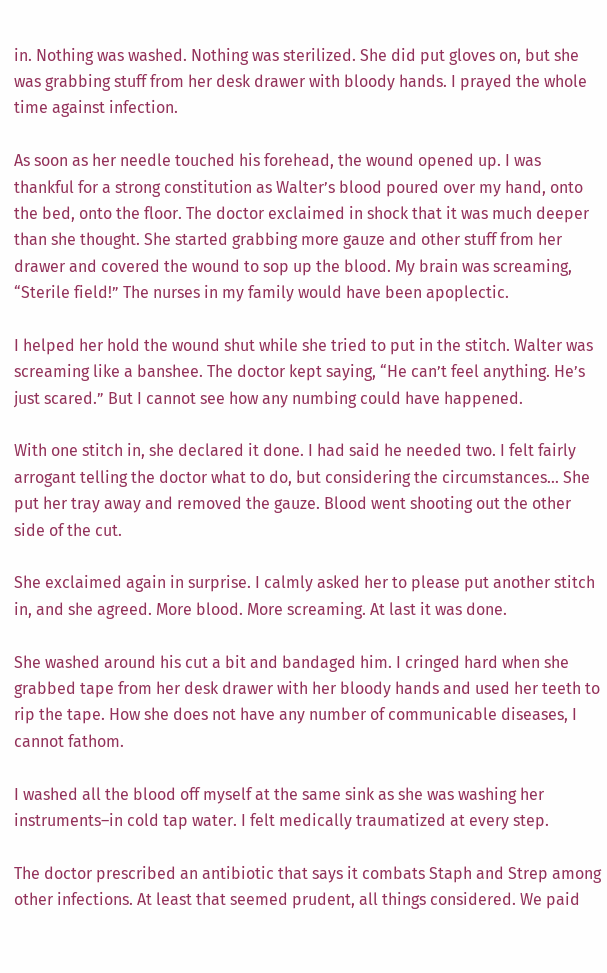in. Nothing was washed. Nothing was sterilized. She did put gloves on, but she was grabbing stuff from her desk drawer with bloody hands. I prayed the whole time against infection.

As soon as her needle touched his forehead, the wound opened up. I was thankful for a strong constitution as Walter’s blood poured over my hand, onto the bed, onto the floor. The doctor exclaimed in shock that it was much deeper than she thought. She started grabbing more gauze and other stuff from her drawer and covered the wound to sop up the blood. My brain was screaming, “Sterile field!” The nurses in my family would have been apoplectic.

I helped her hold the wound shut while she tried to put in the stitch. Walter was screaming like a banshee. The doctor kept saying, “He can’t feel anything. He’s just scared.” But I cannot see how any numbing could have happened.

With one stitch in, she declared it done. I had said he needed two. I felt fairly arrogant telling the doctor what to do, but considering the circumstances… She put her tray away and removed the gauze. Blood went shooting out the other side of the cut.

She exclaimed again in surprise. I calmly asked her to please put another stitch in, and she agreed. More blood. More screaming. At last it was done.

She washed around his cut a bit and bandaged him. I cringed hard when she grabbed tape from her desk drawer with her bloody hands and used her teeth to rip the tape. How she does not have any number of communicable diseases, I cannot fathom.

I washed all the blood off myself at the same sink as she was washing her instruments–in cold tap water. I felt medically traumatized at every step.

The doctor prescribed an antibiotic that says it combats Staph and Strep among other infections. At least that seemed prudent, all things considered. We paid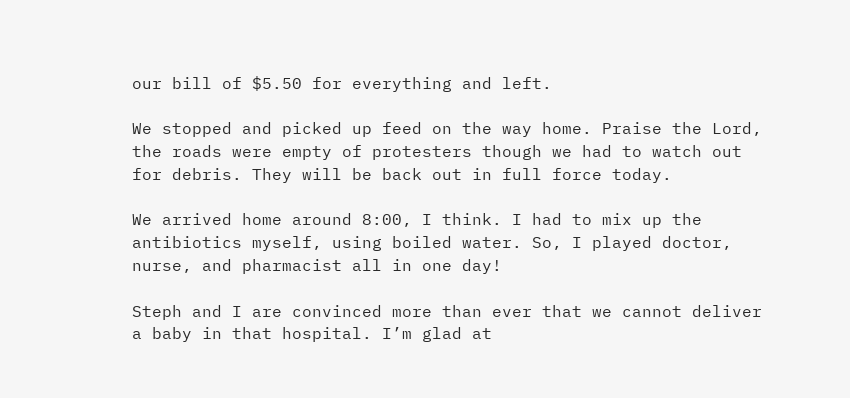our bill of $5.50 for everything and left.

We stopped and picked up feed on the way home. Praise the Lord, the roads were empty of protesters though we had to watch out for debris. They will be back out in full force today.

We arrived home around 8:00, I think. I had to mix up the antibiotics myself, using boiled water. So, I played doctor, nurse, and pharmacist all in one day!

Steph and I are convinced more than ever that we cannot deliver a baby in that hospital. I’m glad at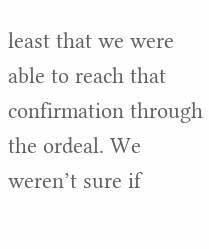least that we were able to reach that confirmation through the ordeal. We weren’t sure if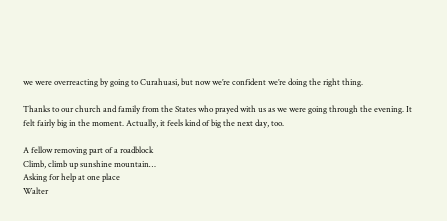we were overreacting by going to Curahuasi, but now we’re confident we’re doing the right thing.

Thanks to our church and family from the States who prayed with us as we were going through the evening. It felt fairly big in the moment. Actually, it feels kind of big the next day, too.

A fellow removing part of a roadblock
Climb, climb up sunshine mountain…
Asking for help at one place
Walter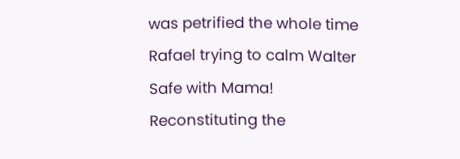was petrified the whole time
Rafael trying to calm Walter
Safe with Mama!
Reconstituting the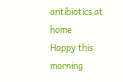antibiotics at home
Happy this morning